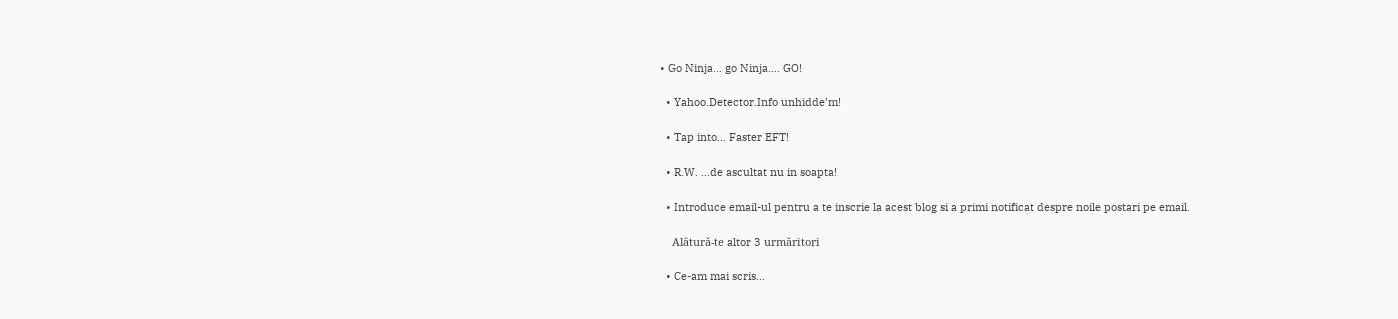• Go Ninja… go Ninja…. GO!

  • Yahoo.Detector.Info unhidde’m!

  • Tap into… Faster EFT!

  • R.W. …de ascultat nu in soapta!

  • Introduce email-ul pentru a te inscrie la acest blog si a primi notificat despre noile postari pe email.

    Alătură-te altor 3 urmăritori

  • Ce-am mai scris…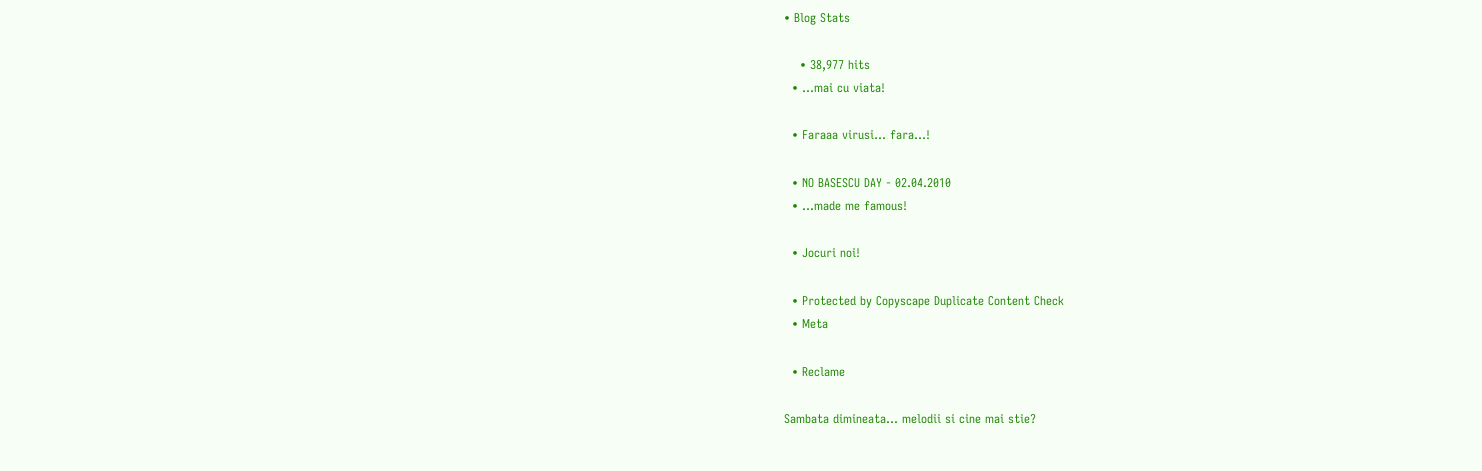• Blog Stats

    • 38,977 hits
  • …mai cu viata!

  • Faraaa virusi… fara…!

  • NO BASESCU DAY - 02.04.2010
  • …made me famous!

  • Jocuri noi!

  • Protected by Copyscape Duplicate Content Check
  • Meta

  • Reclame

Sambata dimineata… melodii si cine mai stie?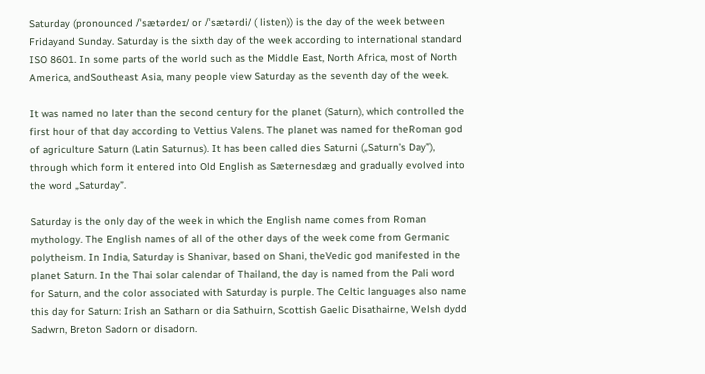Saturday (pronounced /ˈsætərdeɪ/ or /ˈsætərdi/ ( listen)) is the day of the week between Fridayand Sunday. Saturday is the sixth day of the week according to international standard ISO 8601. In some parts of the world such as the Middle East, North Africa, most of North America, andSoutheast Asia, many people view Saturday as the seventh day of the week.

It was named no later than the second century for the planet (Saturn), which controlled the first hour of that day according to Vettius Valens. The planet was named for theRoman god of agriculture Saturn (Latin Saturnus). It has been called dies Saturni („Saturn’s Day”), through which form it entered into Old English as Sæternesdæg and gradually evolved into the word „Saturday”.

Saturday is the only day of the week in which the English name comes from Roman mythology. The English names of all of the other days of the week come from Germanic polytheism. In India, Saturday is Shanivar, based on Shani, theVedic god manifested in the planet Saturn. In the Thai solar calendar of Thailand, the day is named from the Pali word for Saturn, and the color associated with Saturday is purple. The Celtic languages also name this day for Saturn: Irish an Satharn or dia Sathuirn, Scottish Gaelic Disathairne, Welsh dydd Sadwrn, Breton Sadorn or disadorn.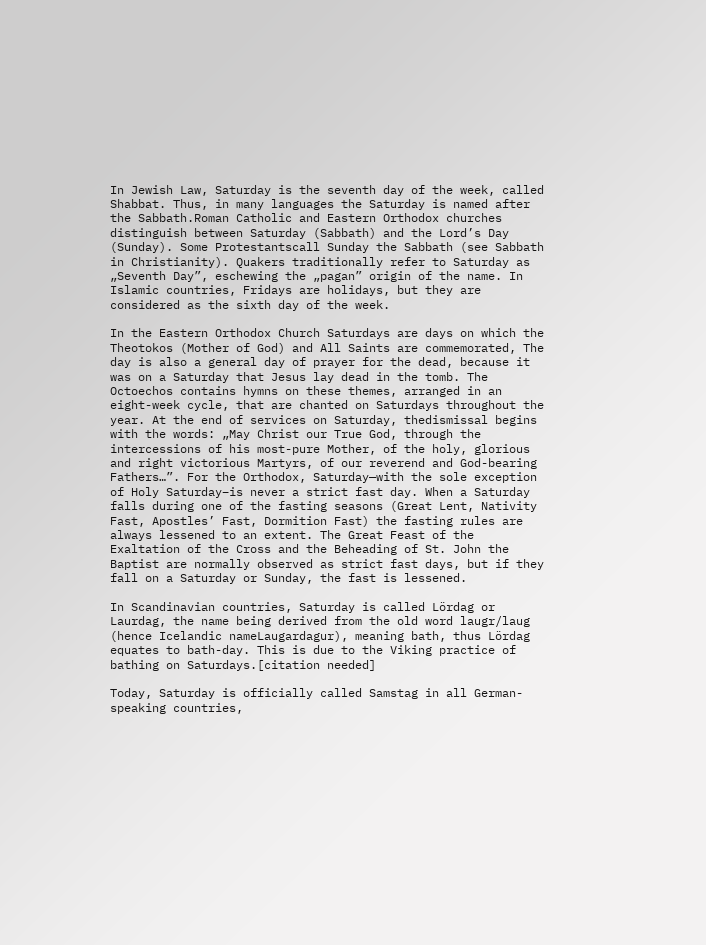In Jewish Law, Saturday is the seventh day of the week, called Shabbat. Thus, in many languages the Saturday is named after the Sabbath.Roman Catholic and Eastern Orthodox churches distinguish between Saturday (Sabbath) and the Lord’s Day (Sunday). Some Protestantscall Sunday the Sabbath (see Sabbath in Christianity). Quakers traditionally refer to Saturday as „Seventh Day”, eschewing the „pagan” origin of the name. In Islamic countries, Fridays are holidays, but they are considered as the sixth day of the week.

In the Eastern Orthodox Church Saturdays are days on which the Theotokos (Mother of God) and All Saints are commemorated, The day is also a general day of prayer for the dead, because it was on a Saturday that Jesus lay dead in the tomb. The Octoechos contains hymns on these themes, arranged in an eight-week cycle, that are chanted on Saturdays throughout the year. At the end of services on Saturday, thedismissal begins with the words: „May Christ our True God, through the intercessions of his most-pure Mother, of the holy, glorious and right victorious Martyrs, of our reverend and God-bearing Fathers…”. For the Orthodox, Saturday—with the sole exception of Holy Saturday–is never a strict fast day. When a Saturday falls during one of the fasting seasons (Great Lent, Nativity Fast, Apostles’ Fast, Dormition Fast) the fasting rules are always lessened to an extent. The Great Feast of the Exaltation of the Cross and the Beheading of St. John the Baptist are normally observed as strict fast days, but if they fall on a Saturday or Sunday, the fast is lessened.

In Scandinavian countries, Saturday is called Lördag or Laurdag, the name being derived from the old word laugr/laug (hence Icelandic nameLaugardagur), meaning bath, thus Lördag equates to bath-day. This is due to the Viking practice of bathing on Saturdays.[citation needed]

Today, Saturday is officially called Samstag in all German-speaking countries,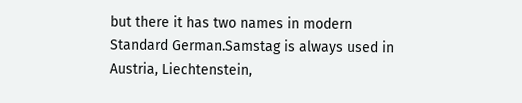but there it has two names in modern Standard German.Samstag is always used in Austria, Liechtenstein,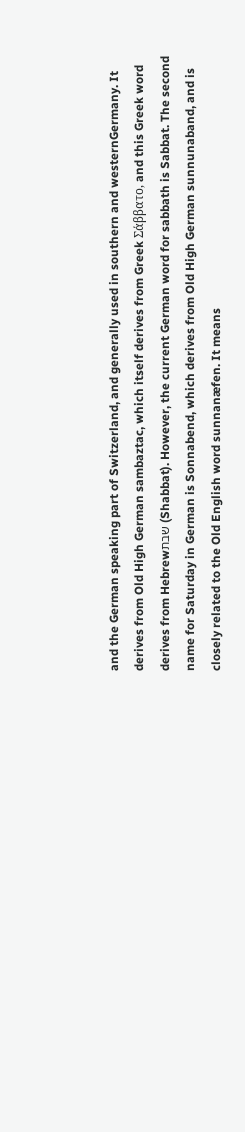and the German speaking part of Switzerland, and generally used in southern and westernGermany. It derives from Old High German sambaztac, which itself derives from Greek Σάββατο, and this Greek word derives from Hebrewשבת (Shabbat). However, the current German word for sabbath is Sabbat. The second name for Saturday in German is Sonnabend, which derives from Old High German sunnunaband, and is closely related to the Old English word sunnanæfen. It means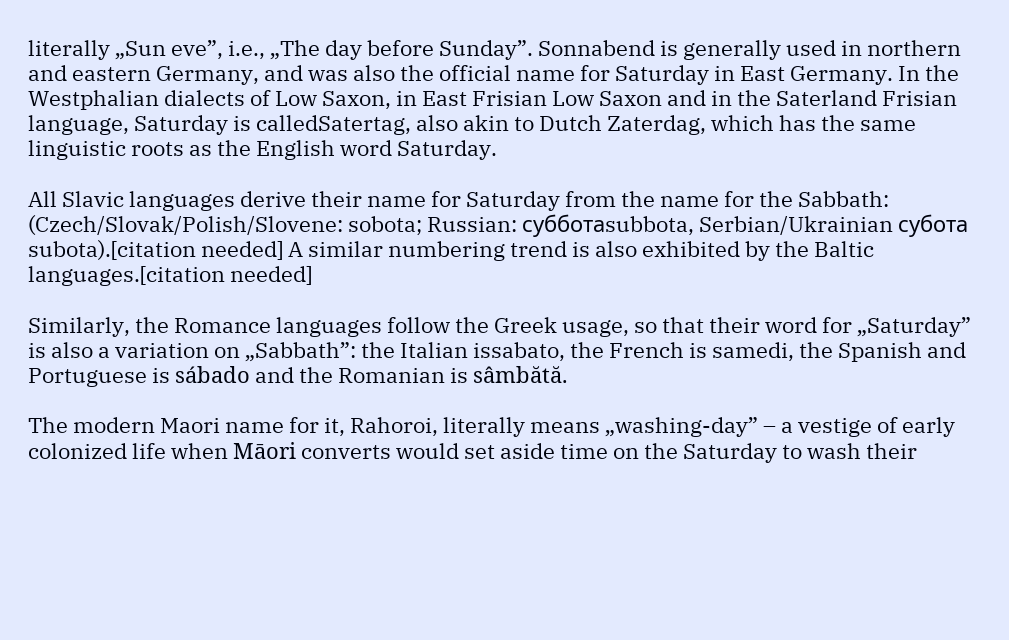literally „Sun eve”, i.e., „The day before Sunday”. Sonnabend is generally used in northern and eastern Germany, and was also the official name for Saturday in East Germany. In the Westphalian dialects of Low Saxon, in East Frisian Low Saxon and in the Saterland Frisian language, Saturday is calledSatertag, also akin to Dutch Zaterdag, which has the same linguistic roots as the English word Saturday.

All Slavic languages derive their name for Saturday from the name for the Sabbath: (Czech/Slovak/Polish/Slovene: sobota; Russian: субботаsubbota, Serbian/Ukrainian субота subota).[citation needed] A similar numbering trend is also exhibited by the Baltic languages.[citation needed]

Similarly, the Romance languages follow the Greek usage, so that their word for „Saturday” is also a variation on „Sabbath”: the Italian issabato, the French is samedi, the Spanish and Portuguese is sábado and the Romanian is sâmbătă.

The modern Maori name for it, Rahoroi, literally means „washing-day” – a vestige of early colonized life when Māori converts would set aside time on the Saturday to wash their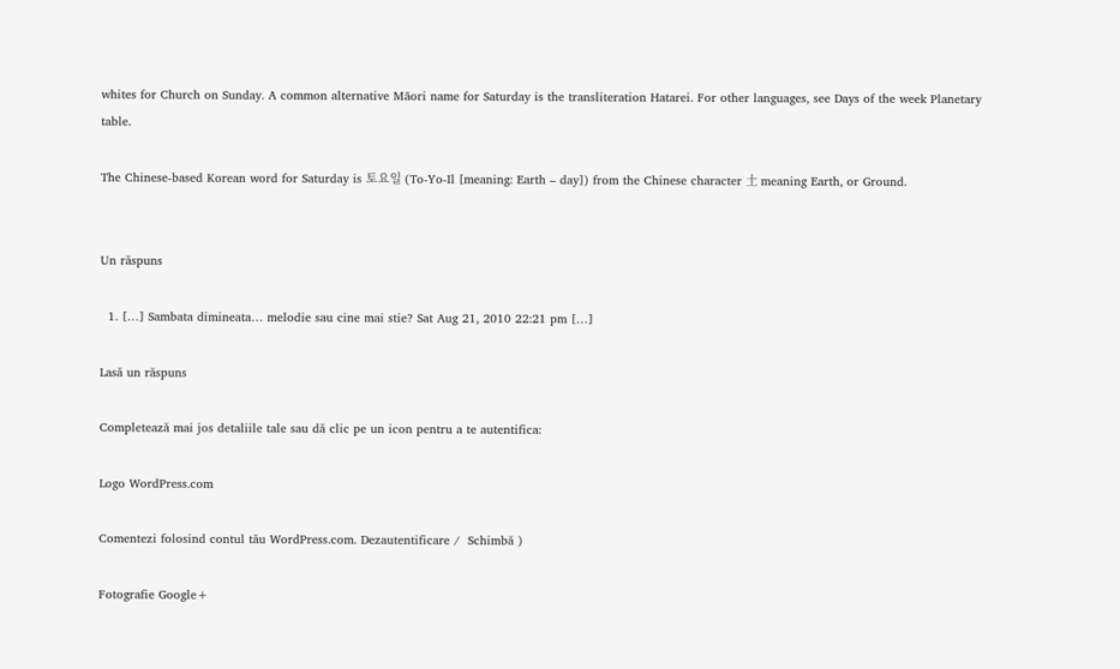whites for Church on Sunday. A common alternative Māori name for Saturday is the transliteration Hatarei. For other languages, see Days of the week Planetary table.

The Chinese-based Korean word for Saturday is 토요일 (To-Yo-Il [meaning: Earth – day]) from the Chinese character 土 meaning Earth, or Ground.


Un răspuns

  1. […] Sambata dimineata… melodie sau cine mai stie? Sat Aug 21, 2010 22:21 pm […]

Lasă un răspuns

Completează mai jos detaliile tale sau dă clic pe un icon pentru a te autentifica:

Logo WordPress.com

Comentezi folosind contul tău WordPress.com. Dezautentificare /  Schimbă )

Fotografie Google+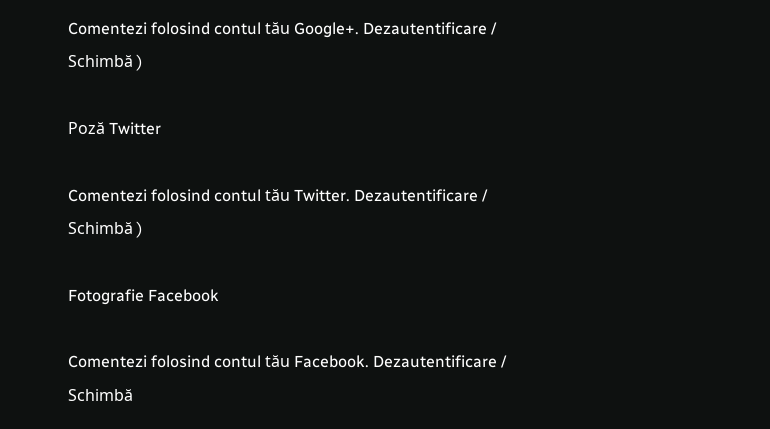Comentezi folosind contul tău Google+. Dezautentificare /  Schimbă )

Poză Twitter

Comentezi folosind contul tău Twitter. Dezautentificare /  Schimbă )

Fotografie Facebook

Comentezi folosind contul tău Facebook. Dezautentificare /  Schimbă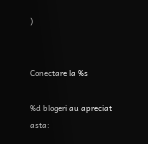)


Conectare la %s

%d blogeri au apreciat asta: